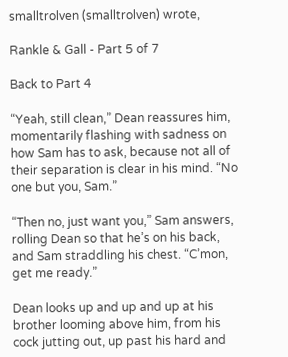smalltrolven (smalltrolven) wrote,

Rankle & Gall - Part 5 of 7

Back to Part 4

“Yeah, still clean,” Dean reassures him, momentarily flashing with sadness on how Sam has to ask, because not all of their separation is clear in his mind. “No one but you, Sam.”

“Then no, just want you,” Sam answers, rolling Dean so that he’s on his back, and Sam straddling his chest. “C’mon, get me ready.”

Dean looks up and up and up at his brother looming above him, from his cock jutting out, up past his hard and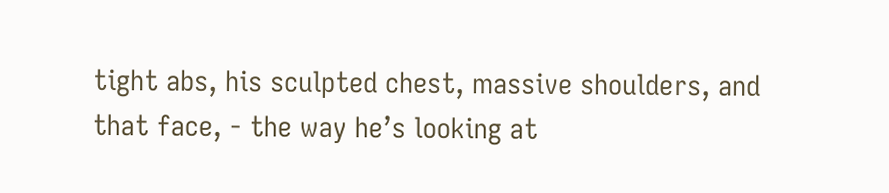tight abs, his sculpted chest, massive shoulders, and that face, - the way he’s looking at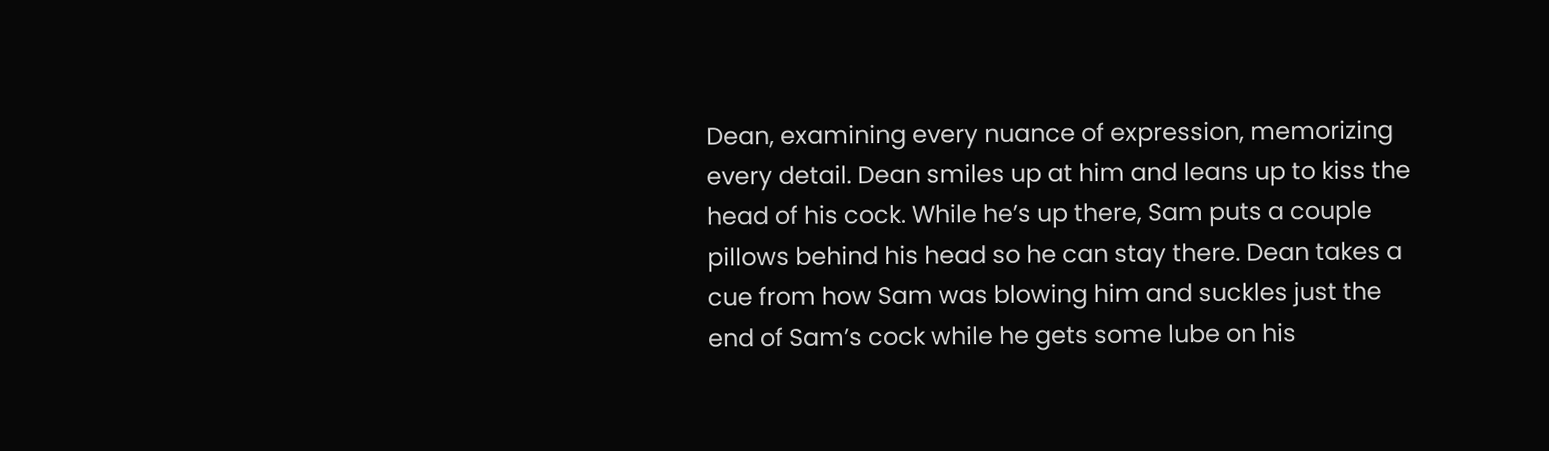Dean, examining every nuance of expression, memorizing every detail. Dean smiles up at him and leans up to kiss the head of his cock. While he’s up there, Sam puts a couple pillows behind his head so he can stay there. Dean takes a cue from how Sam was blowing him and suckles just the end of Sam’s cock while he gets some lube on his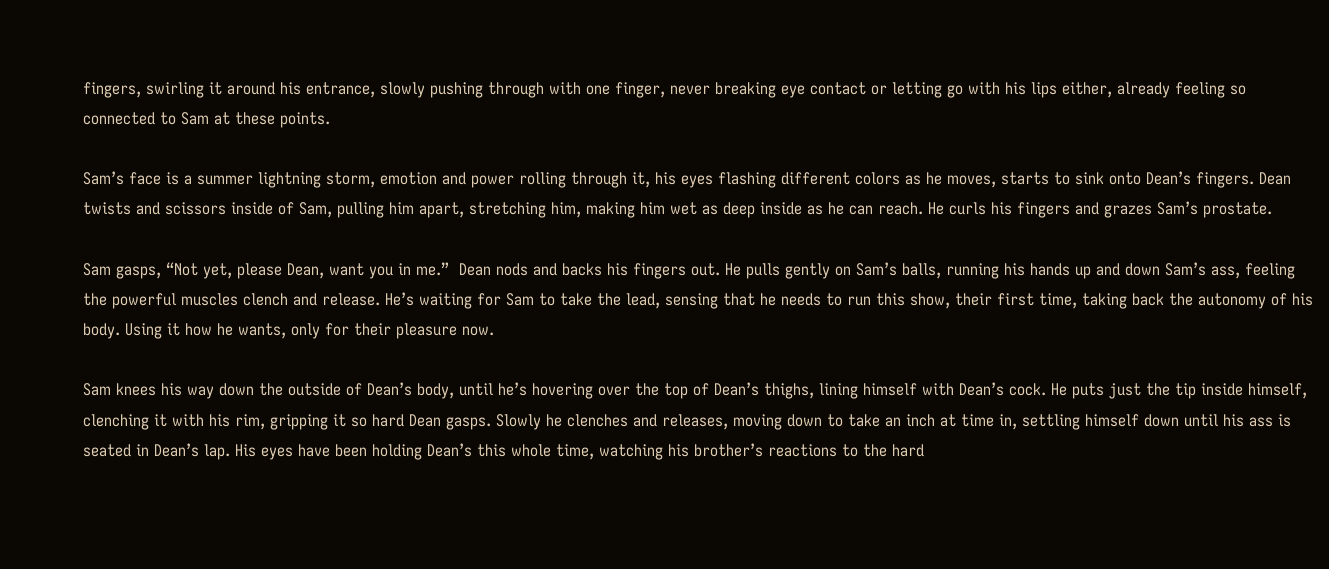fingers, swirling it around his entrance, slowly pushing through with one finger, never breaking eye contact or letting go with his lips either, already feeling so connected to Sam at these points.

Sam’s face is a summer lightning storm, emotion and power rolling through it, his eyes flashing different colors as he moves, starts to sink onto Dean’s fingers. Dean twists and scissors inside of Sam, pulling him apart, stretching him, making him wet as deep inside as he can reach. He curls his fingers and grazes Sam’s prostate.

Sam gasps, “Not yet, please Dean, want you in me.”  Dean nods and backs his fingers out. He pulls gently on Sam’s balls, running his hands up and down Sam’s ass, feeling the powerful muscles clench and release. He’s waiting for Sam to take the lead, sensing that he needs to run this show, their first time, taking back the autonomy of his body. Using it how he wants, only for their pleasure now.

Sam knees his way down the outside of Dean’s body, until he’s hovering over the top of Dean’s thighs, lining himself with Dean’s cock. He puts just the tip inside himself, clenching it with his rim, gripping it so hard Dean gasps. Slowly he clenches and releases, moving down to take an inch at time in, settling himself down until his ass is seated in Dean’s lap. His eyes have been holding Dean’s this whole time, watching his brother’s reactions to the hard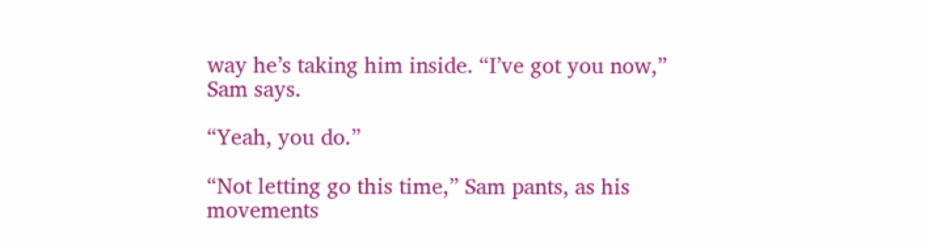way he’s taking him inside. “I’ve got you now,” Sam says.

“Yeah, you do.”

“Not letting go this time,” Sam pants, as his movements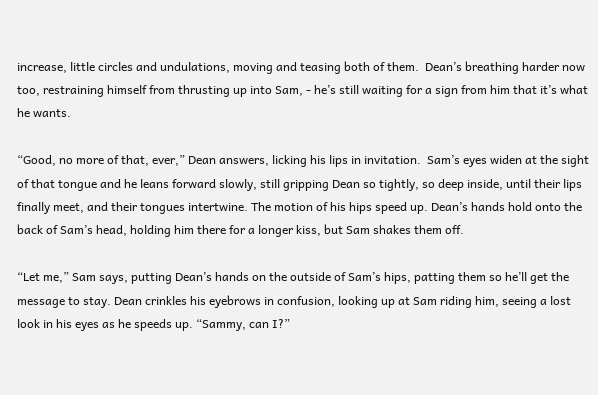increase, little circles and undulations, moving and teasing both of them.  Dean’s breathing harder now too, restraining himself from thrusting up into Sam, - he’s still waiting for a sign from him that it’s what he wants.

“Good, no more of that, ever,” Dean answers, licking his lips in invitation.  Sam’s eyes widen at the sight of that tongue and he leans forward slowly, still gripping Dean so tightly, so deep inside, until their lips finally meet, and their tongues intertwine. The motion of his hips speed up. Dean’s hands hold onto the back of Sam’s head, holding him there for a longer kiss, but Sam shakes them off.

“Let me,” Sam says, putting Dean’s hands on the outside of Sam’s hips, patting them so he’ll get the message to stay. Dean crinkles his eyebrows in confusion, looking up at Sam riding him, seeing a lost look in his eyes as he speeds up. “Sammy, can I?”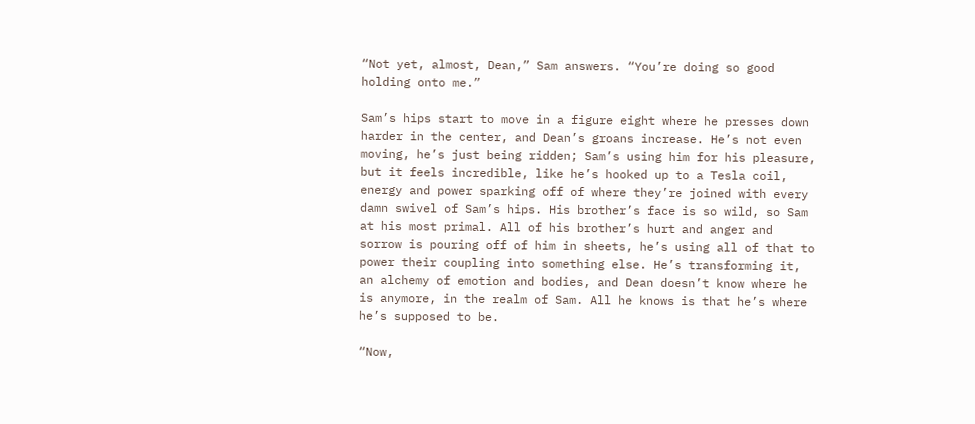“Not yet, almost, Dean,” Sam answers. “You’re doing so good holding onto me.”

Sam’s hips start to move in a figure eight where he presses down harder in the center, and Dean’s groans increase. He’s not even moving, he’s just being ridden; Sam’s using him for his pleasure, but it feels incredible, like he’s hooked up to a Tesla coil, energy and power sparking off of where they’re joined with every damn swivel of Sam’s hips. His brother’s face is so wild, so Sam at his most primal. All of his brother’s hurt and anger and sorrow is pouring off of him in sheets, he’s using all of that to power their coupling into something else. He’s transforming it, an alchemy of emotion and bodies, and Dean doesn’t know where he is anymore, in the realm of Sam. All he knows is that he’s where he’s supposed to be.

“Now,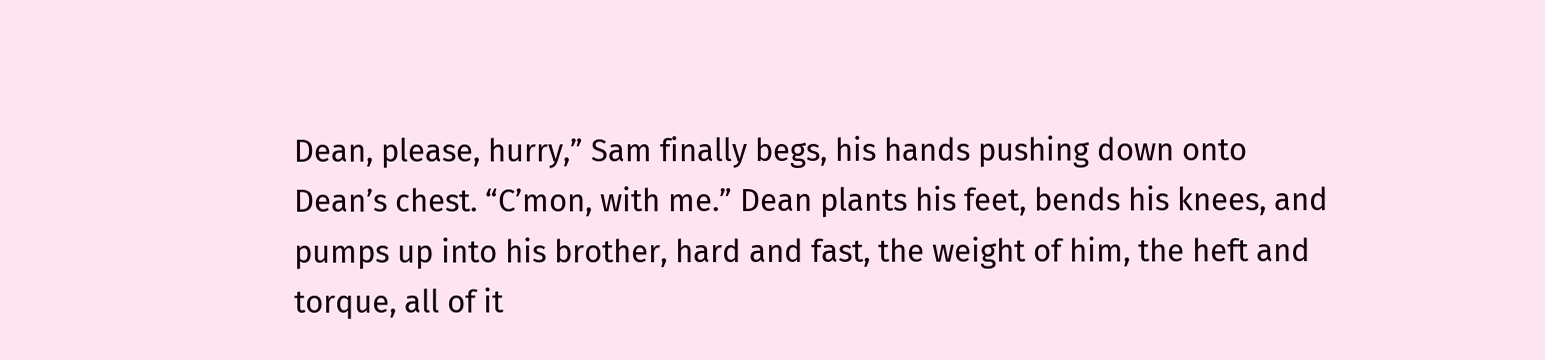Dean, please, hurry,” Sam finally begs, his hands pushing down onto Dean’s chest. “C’mon, with me.” Dean plants his feet, bends his knees, and pumps up into his brother, hard and fast, the weight of him, the heft and torque, all of it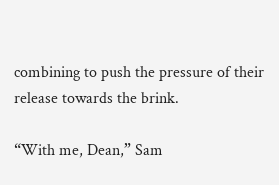combining to push the pressure of their release towards the brink.

“With me, Dean,” Sam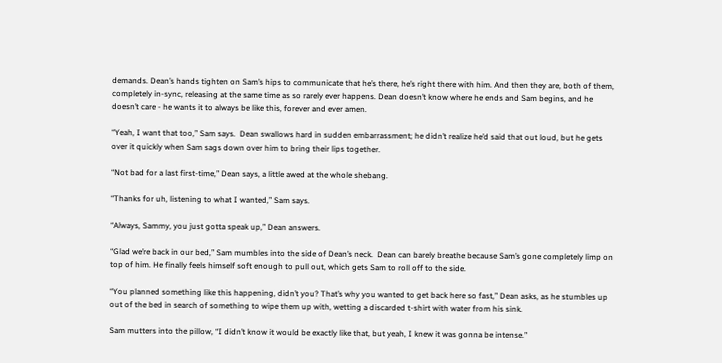demands. Dean’s hands tighten on Sam’s hips to communicate that he’s there, he’s right there with him. And then they are, both of them, completely in-sync, releasing at the same time as so rarely ever happens. Dean doesn’t know where he ends and Sam begins, and he doesn’t care - he wants it to always be like this, forever and ever amen.

“Yeah, I want that too,” Sam says.  Dean swallows hard in sudden embarrassment; he didn’t realize he’d said that out loud, but he gets over it quickly when Sam sags down over him to bring their lips together.

“Not bad for a last first-time,” Dean says, a little awed at the whole shebang.

“Thanks for uh, listening to what I wanted,” Sam says.

“Always, Sammy, you just gotta speak up,” Dean answers.

“Glad we’re back in our bed,” Sam mumbles into the side of Dean’s neck.  Dean can barely breathe because Sam’s gone completely limp on top of him. He finally feels himself soft enough to pull out, which gets Sam to roll off to the side.

“You planned something like this happening, didn’t you? That’s why you wanted to get back here so fast,” Dean asks, as he stumbles up out of the bed in search of something to wipe them up with, wetting a discarded t-shirt with water from his sink.

Sam mutters into the pillow, “I didn’t know it would be exactly like that, but yeah, I knew it was gonna be intense.”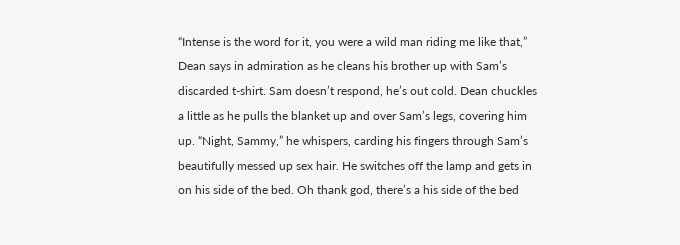“Intense is the word for it, you were a wild man riding me like that,” Dean says in admiration as he cleans his brother up with Sam’s discarded t-shirt. Sam doesn’t respond, he’s out cold. Dean chuckles a little as he pulls the blanket up and over Sam’s legs, covering him up. “Night, Sammy,” he whispers, carding his fingers through Sam’s beautifully messed up sex hair. He switches off the lamp and gets in on his side of the bed. Oh thank god, there’s a his side of the bed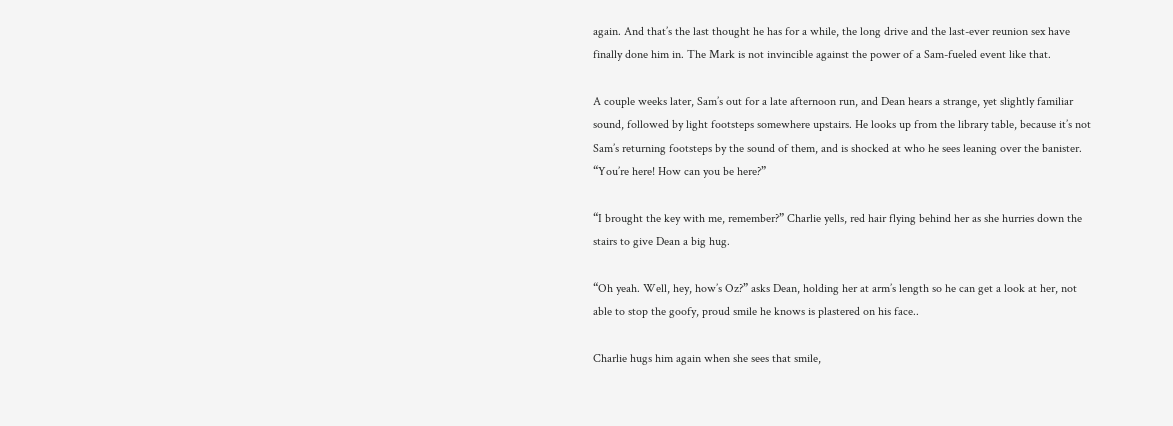again. And that’s the last thought he has for a while, the long drive and the last-ever reunion sex have finally done him in. The Mark is not invincible against the power of a Sam-fueled event like that.

A couple weeks later, Sam’s out for a late afternoon run, and Dean hears a strange, yet slightly familiar sound, followed by light footsteps somewhere upstairs. He looks up from the library table, because it’s not Sam’s returning footsteps by the sound of them, and is shocked at who he sees leaning over the banister. “You’re here! How can you be here?”

“I brought the key with me, remember?” Charlie yells, red hair flying behind her as she hurries down the stairs to give Dean a big hug.

“Oh yeah. Well, hey, how’s Oz?” asks Dean, holding her at arm’s length so he can get a look at her, not able to stop the goofy, proud smile he knows is plastered on his face..

Charlie hugs him again when she sees that smile,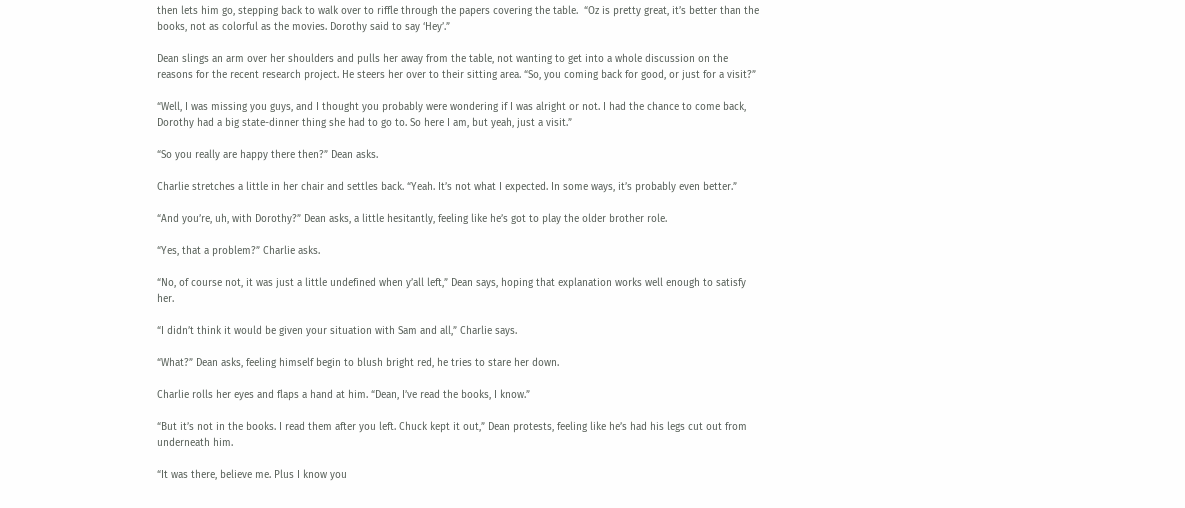then lets him go, stepping back to walk over to riffle through the papers covering the table.  “Oz is pretty great, it’s better than the books, not as colorful as the movies. Dorothy said to say ‘Hey’.”

Dean slings an arm over her shoulders and pulls her away from the table, not wanting to get into a whole discussion on the reasons for the recent research project. He steers her over to their sitting area. “So, you coming back for good, or just for a visit?”

“Well, I was missing you guys, and I thought you probably were wondering if I was alright or not. I had the chance to come back, Dorothy had a big state-dinner thing she had to go to. So here I am, but yeah, just a visit.”

“So you really are happy there then?” Dean asks.

Charlie stretches a little in her chair and settles back. “Yeah. It’s not what I expected. In some ways, it’s probably even better.”

“And you’re, uh, with Dorothy?” Dean asks, a little hesitantly, feeling like he’s got to play the older brother role.

“Yes, that a problem?” Charlie asks.

“No, of course not, it was just a little undefined when y’all left,” Dean says, hoping that explanation works well enough to satisfy her.

“I didn’t think it would be given your situation with Sam and all,” Charlie says.

“What?” Dean asks, feeling himself begin to blush bright red, he tries to stare her down.

Charlie rolls her eyes and flaps a hand at him. “Dean, I’ve read the books, I know.”

“But it’s not in the books. I read them after you left. Chuck kept it out,” Dean protests, feeling like he’s had his legs cut out from underneath him.

“It was there, believe me. Plus I know you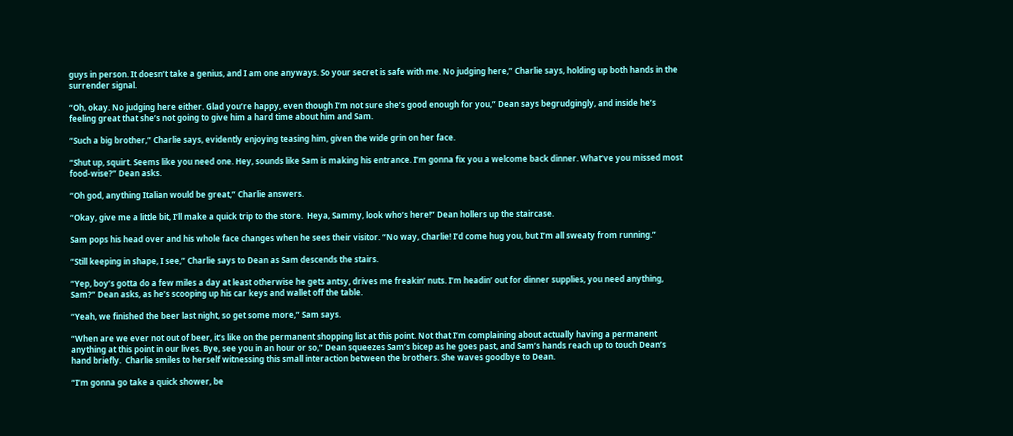guys in person. It doesn’t take a genius, and I am one anyways. So your secret is safe with me. No judging here,” Charlie says, holding up both hands in the surrender signal.

“Oh, okay. No judging here either. Glad you’re happy, even though I’m not sure she’s good enough for you,” Dean says begrudgingly, and inside he’s feeling great that she’s not going to give him a hard time about him and Sam.

“Such a big brother,” Charlie says, evidently enjoying teasing him, given the wide grin on her face.

“Shut up, squirt. Seems like you need one. Hey, sounds like Sam is making his entrance. I’m gonna fix you a welcome back dinner. What’ve you missed most food-wise?” Dean asks.

“Oh god, anything Italian would be great,” Charlie answers.

“Okay, give me a little bit, I’ll make a quick trip to the store.  Heya, Sammy, look who’s here!” Dean hollers up the staircase.

Sam pops his head over and his whole face changes when he sees their visitor. “No way, Charlie! I’d come hug you, but I’m all sweaty from running.”

“Still keeping in shape, I see,” Charlie says to Dean as Sam descends the stairs.

“Yep, boy’s gotta do a few miles a day at least otherwise he gets antsy, drives me freakin’ nuts. I’m headin’ out for dinner supplies, you need anything, Sam?” Dean asks, as he’s scooping up his car keys and wallet off the table.

“Yeah, we finished the beer last night, so get some more,” Sam says.

“When are we ever not out of beer, it’s like on the permanent shopping list at this point. Not that I’m complaining about actually having a permanent anything at this point in our lives. Bye, see you in an hour or so,” Dean squeezes Sam’s bicep as he goes past, and Sam’s hands reach up to touch Dean’s hand briefly.  Charlie smiles to herself witnessing this small interaction between the brothers. She waves goodbye to Dean.

“I’m gonna go take a quick shower, be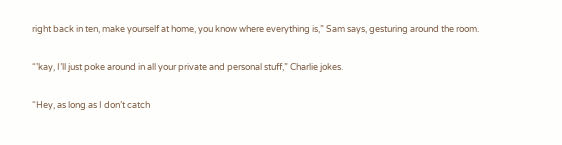right back in ten, make yourself at home, you know where everything is,” Sam says, gesturing around the room.

“’kay, I’ll just poke around in all your private and personal stuff,” Charlie jokes.

“Hey, as long as I don’t catch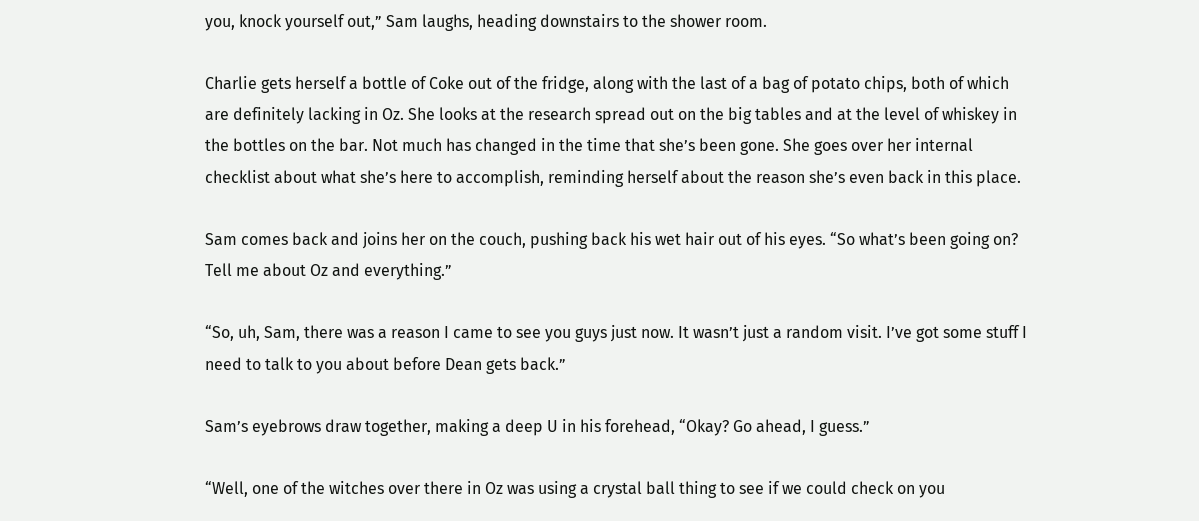you, knock yourself out,” Sam laughs, heading downstairs to the shower room.

Charlie gets herself a bottle of Coke out of the fridge, along with the last of a bag of potato chips, both of which are definitely lacking in Oz. She looks at the research spread out on the big tables and at the level of whiskey in the bottles on the bar. Not much has changed in the time that she’s been gone. She goes over her internal checklist about what she’s here to accomplish, reminding herself about the reason she’s even back in this place.

Sam comes back and joins her on the couch, pushing back his wet hair out of his eyes. “So what’s been going on? Tell me about Oz and everything.”

“So, uh, Sam, there was a reason I came to see you guys just now. It wasn’t just a random visit. I’ve got some stuff I need to talk to you about before Dean gets back.”

Sam’s eyebrows draw together, making a deep U in his forehead, “Okay? Go ahead, I guess.”

“Well, one of the witches over there in Oz was using a crystal ball thing to see if we could check on you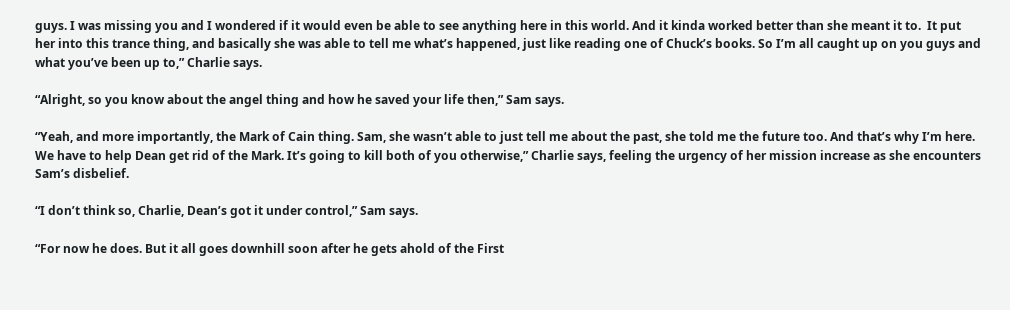guys. I was missing you and I wondered if it would even be able to see anything here in this world. And it kinda worked better than she meant it to.  It put her into this trance thing, and basically she was able to tell me what’s happened, just like reading one of Chuck’s books. So I’m all caught up on you guys and what you’ve been up to,” Charlie says.

“Alright, so you know about the angel thing and how he saved your life then,” Sam says.

“Yeah, and more importantly, the Mark of Cain thing. Sam, she wasn’t able to just tell me about the past, she told me the future too. And that’s why I’m here. We have to help Dean get rid of the Mark. It’s going to kill both of you otherwise,” Charlie says, feeling the urgency of her mission increase as she encounters Sam’s disbelief.

“I don’t think so, Charlie, Dean’s got it under control,” Sam says.

“For now he does. But it all goes downhill soon after he gets ahold of the First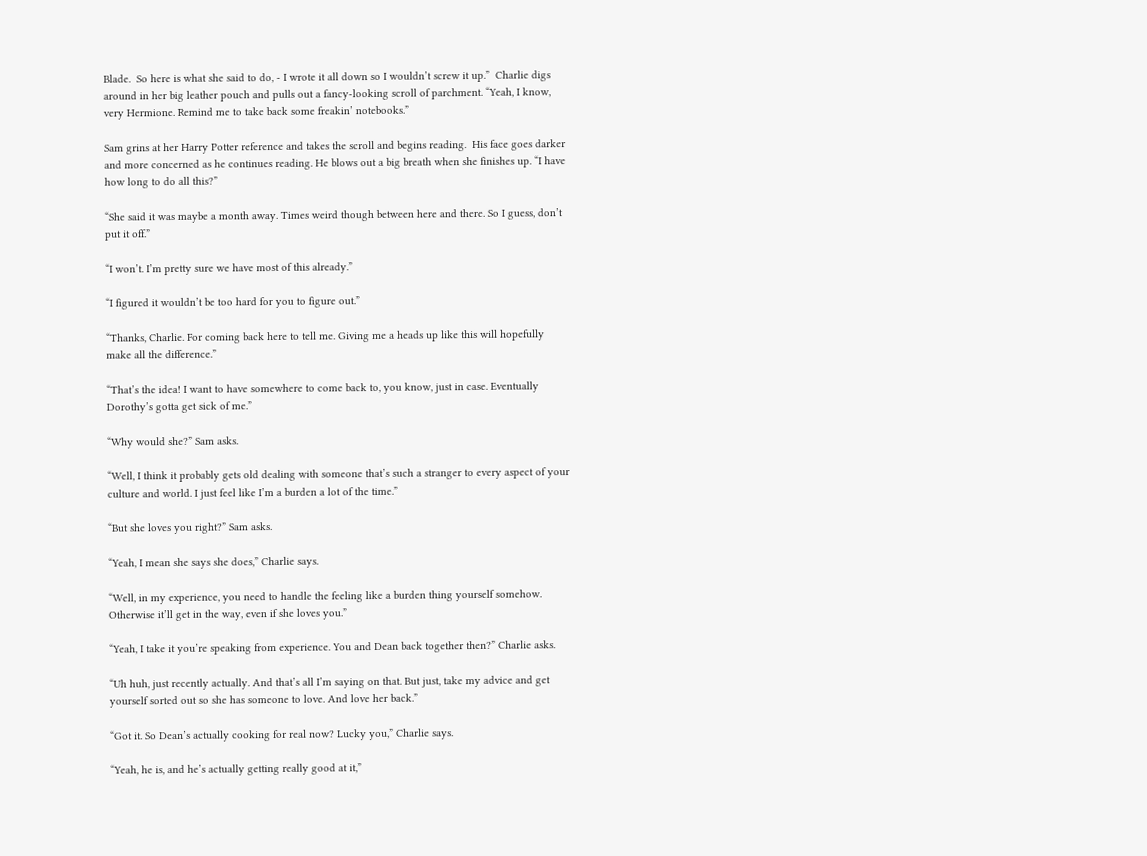Blade.  So here is what she said to do, - I wrote it all down so I wouldn’t screw it up.”  Charlie digs around in her big leather pouch and pulls out a fancy-looking scroll of parchment. “Yeah, I know, very Hermione. Remind me to take back some freakin’ notebooks.”

Sam grins at her Harry Potter reference and takes the scroll and begins reading.  His face goes darker and more concerned as he continues reading. He blows out a big breath when she finishes up. “I have how long to do all this?”

“She said it was maybe a month away. Times weird though between here and there. So I guess, don’t put it off.”

“I won’t. I’m pretty sure we have most of this already.”

“I figured it wouldn’t be too hard for you to figure out.”

“Thanks, Charlie. For coming back here to tell me. Giving me a heads up like this will hopefully make all the difference.”

“That’s the idea! I want to have somewhere to come back to, you know, just in case. Eventually Dorothy’s gotta get sick of me.”

“Why would she?” Sam asks.

“Well, I think it probably gets old dealing with someone that’s such a stranger to every aspect of your culture and world. I just feel like I’m a burden a lot of the time.”

“But she loves you right?” Sam asks.

“Yeah, I mean she says she does,” Charlie says.

“Well, in my experience, you need to handle the feeling like a burden thing yourself somehow. Otherwise it’ll get in the way, even if she loves you.”

“Yeah, I take it you’re speaking from experience. You and Dean back together then?” Charlie asks.

“Uh huh, just recently actually. And that’s all I’m saying on that. But just, take my advice and get yourself sorted out so she has someone to love. And love her back.”

“Got it. So Dean’s actually cooking for real now? Lucky you,” Charlie says.

“Yeah, he is, and he’s actually getting really good at it,”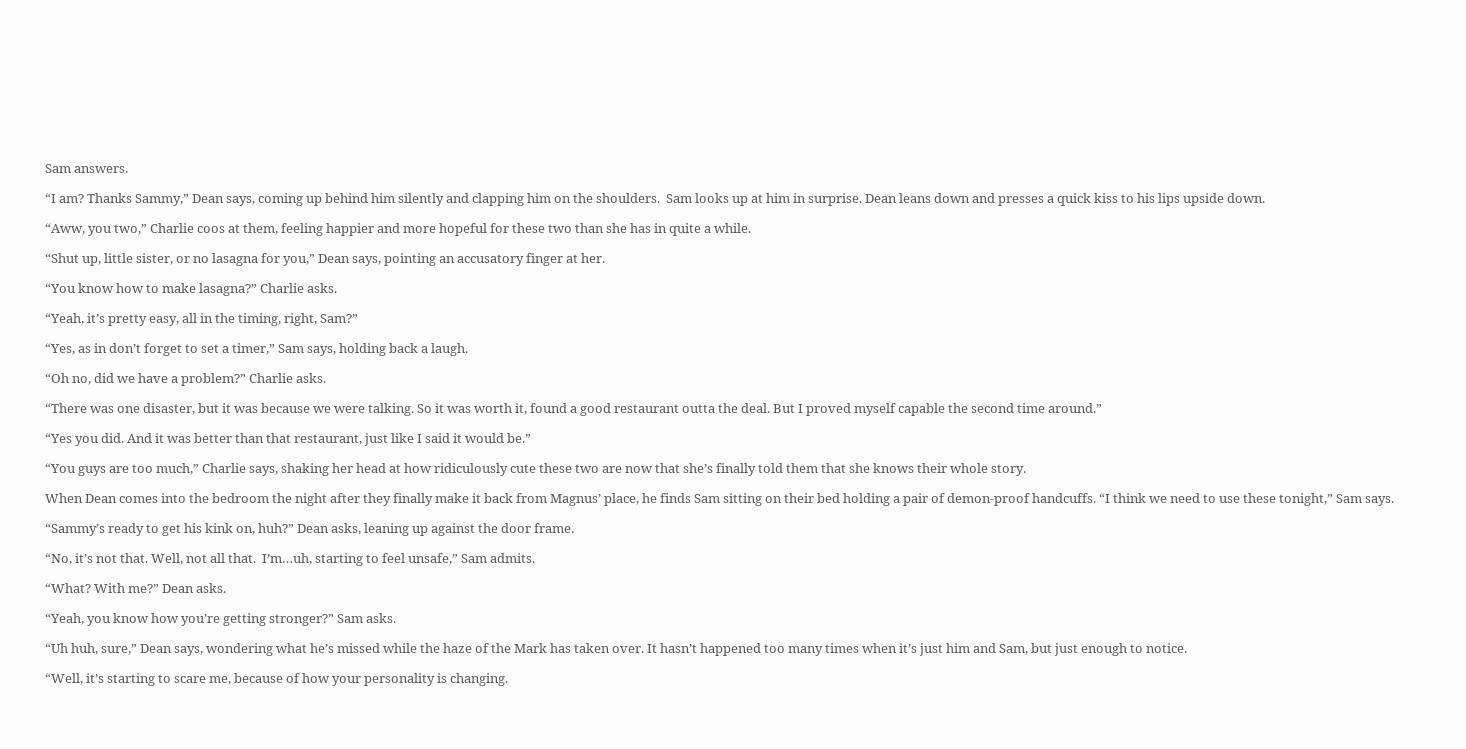Sam answers.

“I am? Thanks Sammy,” Dean says, coming up behind him silently and clapping him on the shoulders.  Sam looks up at him in surprise. Dean leans down and presses a quick kiss to his lips upside down.

“Aww, you two,” Charlie coos at them, feeling happier and more hopeful for these two than she has in quite a while.

“Shut up, little sister, or no lasagna for you,” Dean says, pointing an accusatory finger at her.

“You know how to make lasagna?” Charlie asks.

“Yeah, it’s pretty easy, all in the timing, right, Sam?”

“Yes, as in don’t forget to set a timer,” Sam says, holding back a laugh.

“Oh no, did we have a problem?” Charlie asks.

“There was one disaster, but it was because we were talking. So it was worth it, found a good restaurant outta the deal. But I proved myself capable the second time around.”

“Yes you did. And it was better than that restaurant, just like I said it would be.”

“You guys are too much,” Charlie says, shaking her head at how ridiculously cute these two are now that she’s finally told them that she knows their whole story.

When Dean comes into the bedroom the night after they finally make it back from Magnus’ place, he finds Sam sitting on their bed holding a pair of demon-proof handcuffs. “I think we need to use these tonight,” Sam says.

“Sammy’s ready to get his kink on, huh?” Dean asks, leaning up against the door frame.

“No, it’s not that. Well, not all that.  I’m…uh, starting to feel unsafe,” Sam admits.

“What? With me?” Dean asks.

“Yeah, you know how you’re getting stronger?” Sam asks.

“Uh huh, sure,” Dean says, wondering what he’s missed while the haze of the Mark has taken over. It hasn’t happened too many times when it’s just him and Sam, but just enough to notice.

“Well, it’s starting to scare me, because of how your personality is changing.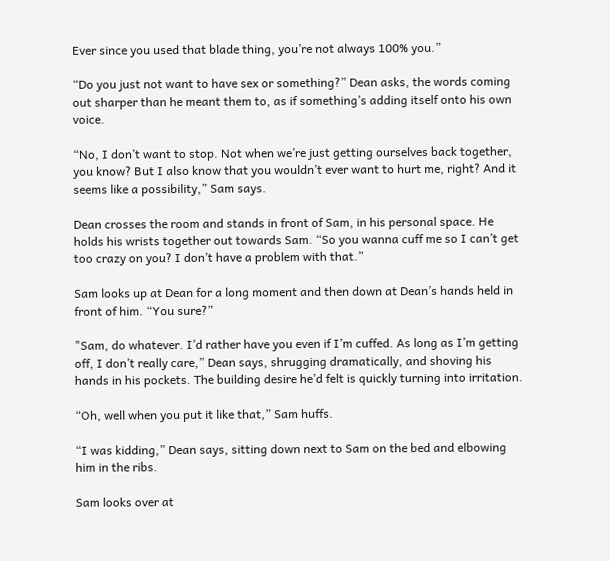Ever since you used that blade thing, you’re not always 100% you.”

“Do you just not want to have sex or something?” Dean asks, the words coming out sharper than he meant them to, as if something’s adding itself onto his own voice.

“No, I don’t want to stop. Not when we’re just getting ourselves back together, you know? But I also know that you wouldn’t ever want to hurt me, right? And it seems like a possibility,” Sam says.

Dean crosses the room and stands in front of Sam, in his personal space. He holds his wrists together out towards Sam. “So you wanna cuff me so I can’t get too crazy on you? I don’t have a problem with that.”

Sam looks up at Dean for a long moment and then down at Dean’s hands held in front of him. “You sure?”

"Sam, do whatever. I’d rather have you even if I’m cuffed. As long as I’m getting off, I don’t really care,” Dean says, shrugging dramatically, and shoving his hands in his pockets. The building desire he’d felt is quickly turning into irritation.

“Oh, well when you put it like that,” Sam huffs.

“I was kidding,” Dean says, sitting down next to Sam on the bed and elbowing him in the ribs.

Sam looks over at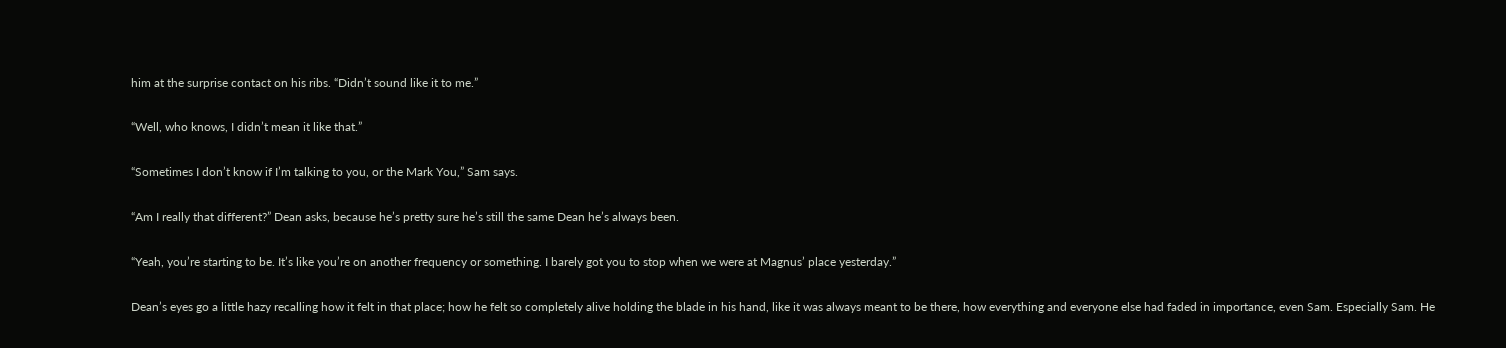him at the surprise contact on his ribs. “Didn’t sound like it to me.”

“Well, who knows, I didn’t mean it like that.”

“Sometimes I don’t know if I’m talking to you, or the Mark You,” Sam says.

“Am I really that different?” Dean asks, because he’s pretty sure he’s still the same Dean he’s always been.

“Yeah, you’re starting to be. It’s like you’re on another frequency or something. I barely got you to stop when we were at Magnus’ place yesterday.”

Dean’s eyes go a little hazy recalling how it felt in that place; how he felt so completely alive holding the blade in his hand, like it was always meant to be there, how everything and everyone else had faded in importance, even Sam. Especially Sam. He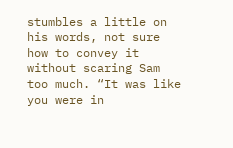stumbles a little on his words, not sure how to convey it without scaring Sam too much. “It was like you were in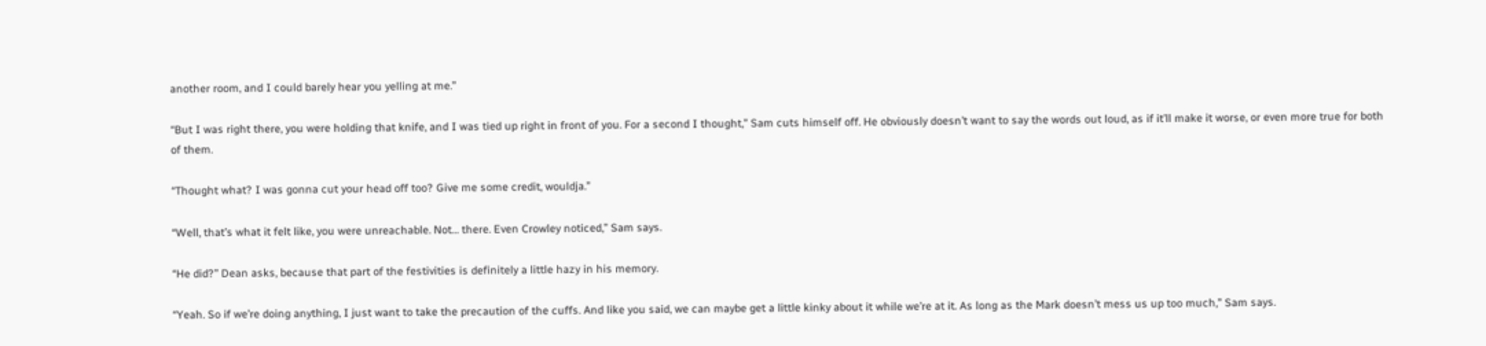another room, and I could barely hear you yelling at me.”

“But I was right there, you were holding that knife, and I was tied up right in front of you. For a second I thought,” Sam cuts himself off. He obviously doesn’t want to say the words out loud, as if it’ll make it worse, or even more true for both of them.

“Thought what? I was gonna cut your head off too? Give me some credit, wouldja.”

“Well, that’s what it felt like, you were unreachable. Not… there. Even Crowley noticed,” Sam says.

“He did?” Dean asks, because that part of the festivities is definitely a little hazy in his memory.

“Yeah. So if we’re doing anything, I just want to take the precaution of the cuffs. And like you said, we can maybe get a little kinky about it while we’re at it. As long as the Mark doesn’t mess us up too much,” Sam says.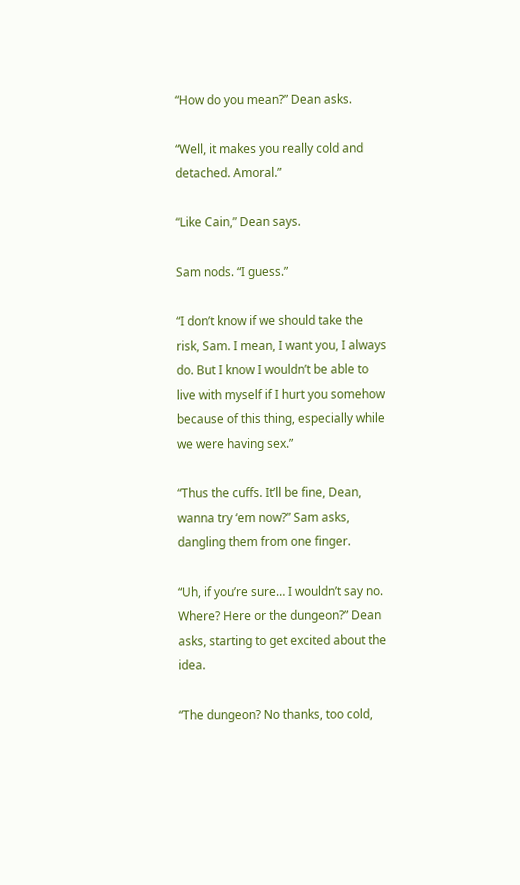“How do you mean?” Dean asks.

“Well, it makes you really cold and detached. Amoral.”

“Like Cain,” Dean says.

Sam nods. “I guess.”

“I don’t know if we should take the risk, Sam. I mean, I want you, I always do. But I know I wouldn’t be able to live with myself if I hurt you somehow because of this thing, especially while we were having sex.”

“Thus the cuffs. It’ll be fine, Dean, wanna try ‘em now?” Sam asks, dangling them from one finger.

“Uh, if you’re sure… I wouldn’t say no. Where? Here or the dungeon?” Dean asks, starting to get excited about the idea.

“The dungeon? No thanks, too cold,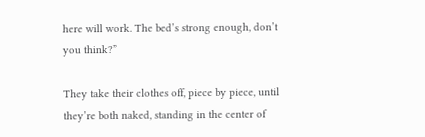here will work. The bed’s strong enough, don’t you think?”

They take their clothes off, piece by piece, until they’re both naked, standing in the center of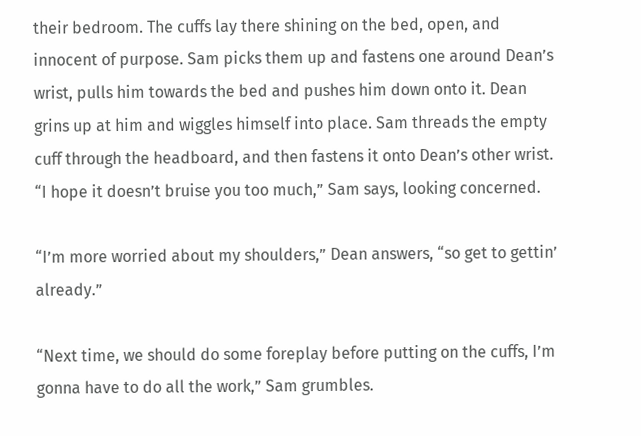their bedroom. The cuffs lay there shining on the bed, open, and innocent of purpose. Sam picks them up and fastens one around Dean’s wrist, pulls him towards the bed and pushes him down onto it. Dean grins up at him and wiggles himself into place. Sam threads the empty cuff through the headboard, and then fastens it onto Dean’s other wrist. “I hope it doesn’t bruise you too much,” Sam says, looking concerned.

“I’m more worried about my shoulders,” Dean answers, “so get to gettin’ already.”

“Next time, we should do some foreplay before putting on the cuffs, I’m gonna have to do all the work,” Sam grumbles.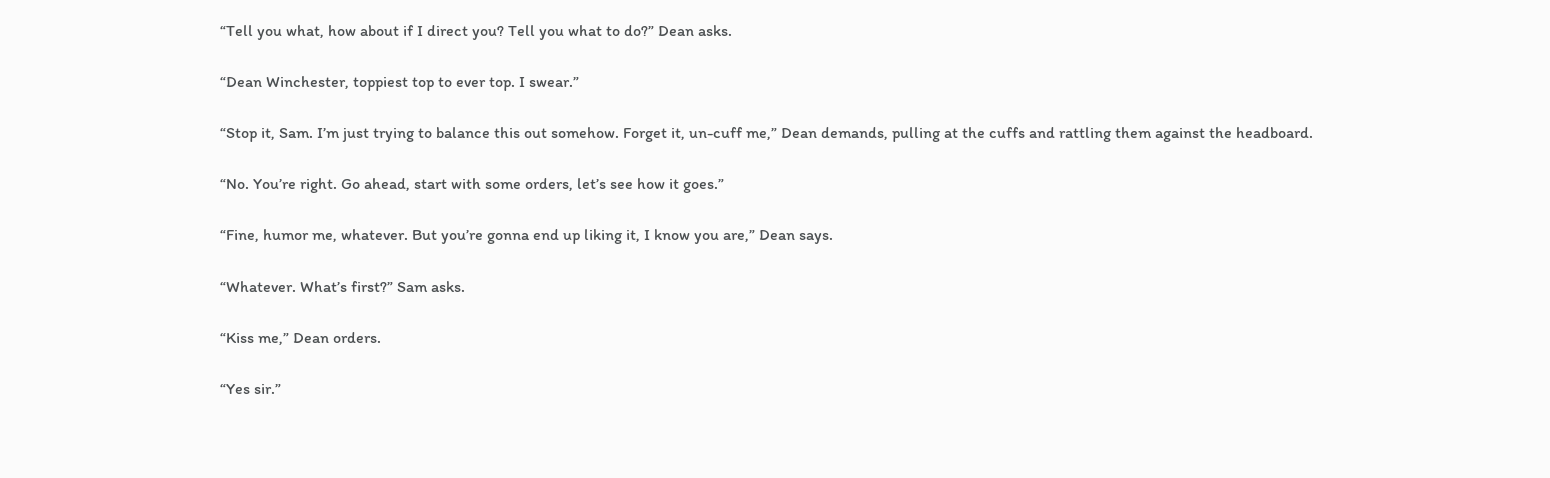“Tell you what, how about if I direct you? Tell you what to do?” Dean asks.

“Dean Winchester, toppiest top to ever top. I swear.”

“Stop it, Sam. I’m just trying to balance this out somehow. Forget it, un-cuff me,” Dean demands, pulling at the cuffs and rattling them against the headboard.

“No. You’re right. Go ahead, start with some orders, let’s see how it goes.”

“Fine, humor me, whatever. But you’re gonna end up liking it, I know you are,” Dean says.

“Whatever. What’s first?” Sam asks.

“Kiss me,” Dean orders.

“Yes sir.”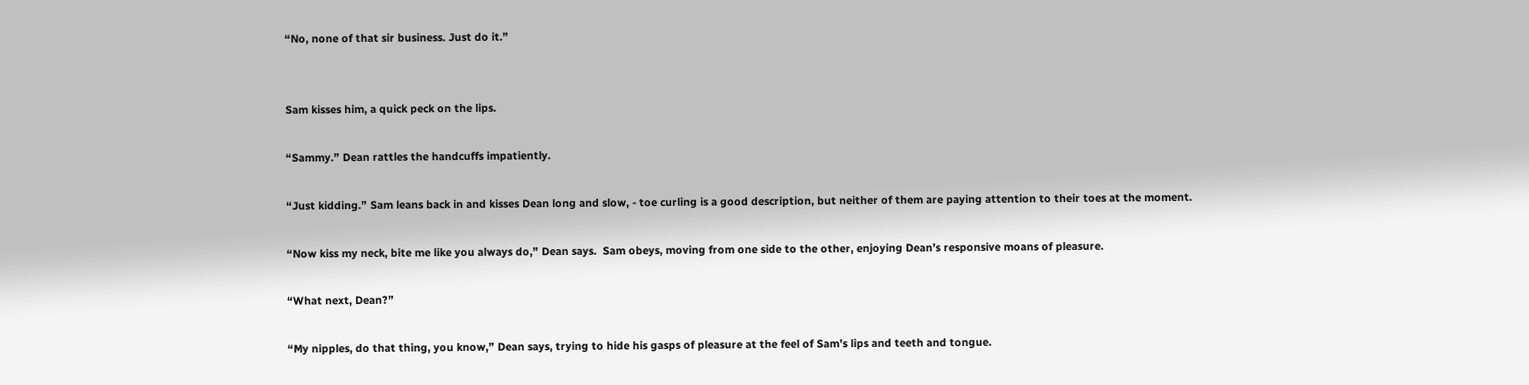“No, none of that sir business. Just do it.”


Sam kisses him, a quick peck on the lips.

“Sammy.” Dean rattles the handcuffs impatiently.

“Just kidding.” Sam leans back in and kisses Dean long and slow, - toe curling is a good description, but neither of them are paying attention to their toes at the moment.

“Now kiss my neck, bite me like you always do,” Dean says.  Sam obeys, moving from one side to the other, enjoying Dean’s responsive moans of pleasure.

“What next, Dean?”

“My nipples, do that thing, you know,” Dean says, trying to hide his gasps of pleasure at the feel of Sam’s lips and teeth and tongue.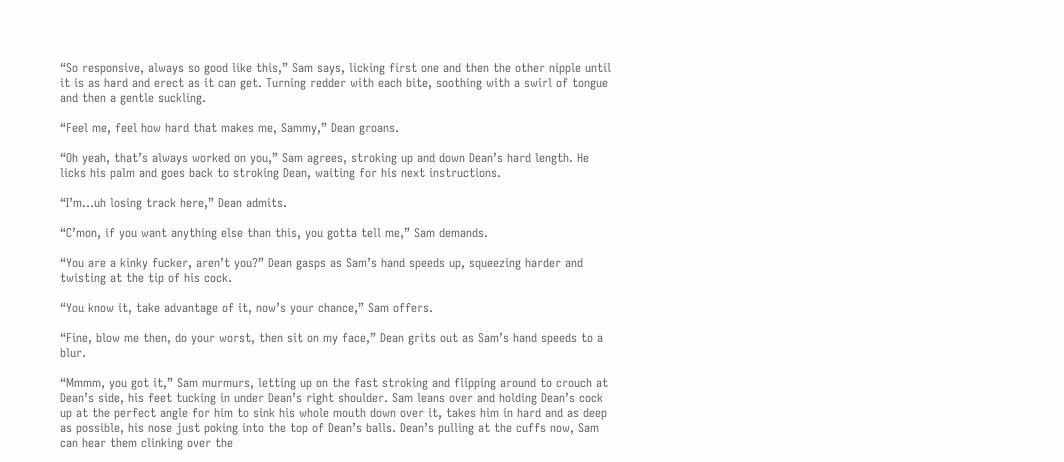“So responsive, always so good like this,” Sam says, licking first one and then the other nipple until it is as hard and erect as it can get. Turning redder with each bite, soothing with a swirl of tongue and then a gentle suckling.

“Feel me, feel how hard that makes me, Sammy,” Dean groans.

“Oh yeah, that’s always worked on you,” Sam agrees, stroking up and down Dean’s hard length. He licks his palm and goes back to stroking Dean, waiting for his next instructions.

“I’m…uh losing track here,” Dean admits.

“C’mon, if you want anything else than this, you gotta tell me,” Sam demands.

“You are a kinky fucker, aren’t you?” Dean gasps as Sam’s hand speeds up, squeezing harder and twisting at the tip of his cock.

“You know it, take advantage of it, now’s your chance,” Sam offers.

“Fine, blow me then, do your worst, then sit on my face,” Dean grits out as Sam’s hand speeds to a blur.

“Mmmm, you got it,” Sam murmurs, letting up on the fast stroking and flipping around to crouch at Dean’s side, his feet tucking in under Dean’s right shoulder. Sam leans over and holding Dean’s cock up at the perfect angle for him to sink his whole mouth down over it, takes him in hard and as deep as possible, his nose just poking into the top of Dean’s balls. Dean’s pulling at the cuffs now, Sam can hear them clinking over the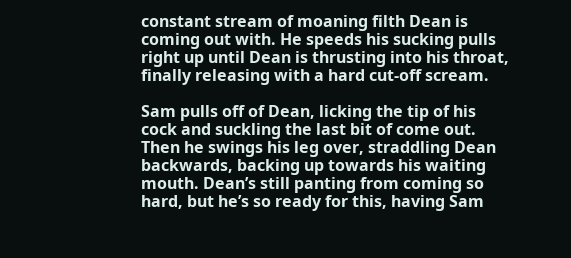constant stream of moaning filth Dean is coming out with. He speeds his sucking pulls right up until Dean is thrusting into his throat, finally releasing with a hard cut-off scream.

Sam pulls off of Dean, licking the tip of his cock and suckling the last bit of come out. Then he swings his leg over, straddling Dean backwards, backing up towards his waiting mouth. Dean’s still panting from coming so hard, but he’s so ready for this, having Sam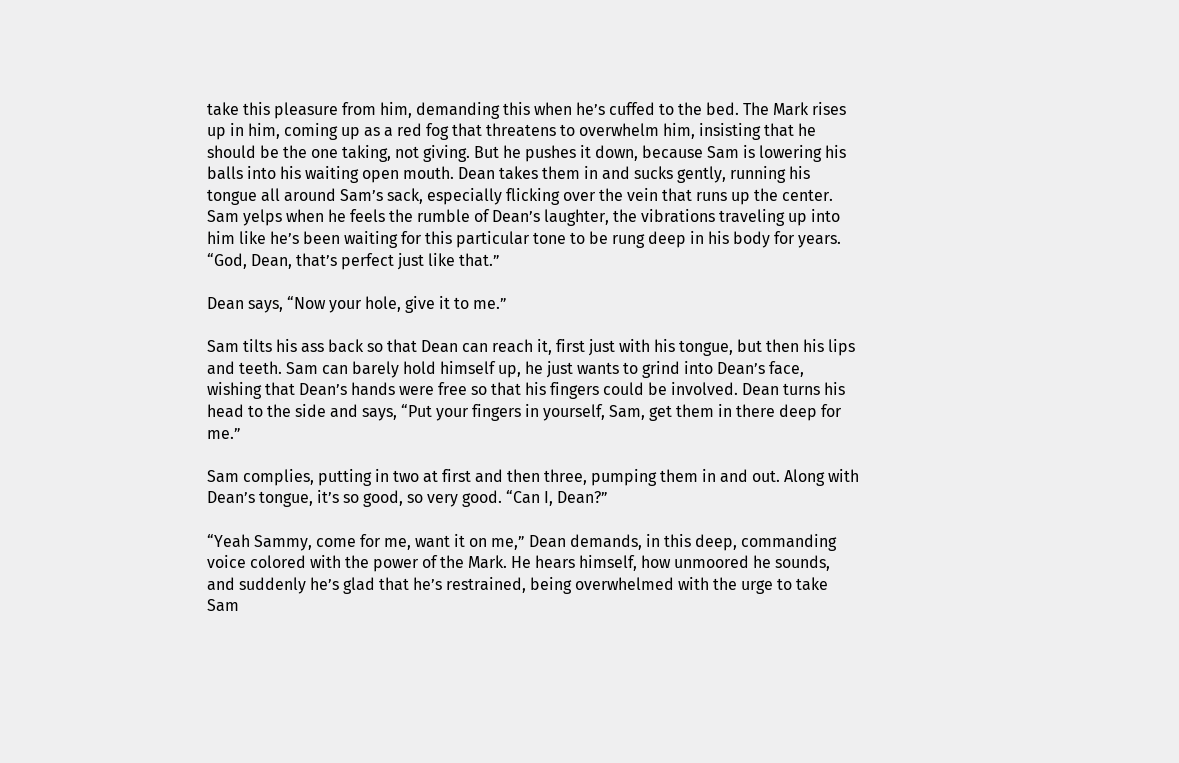take this pleasure from him, demanding this when he’s cuffed to the bed. The Mark rises up in him, coming up as a red fog that threatens to overwhelm him, insisting that he should be the one taking, not giving. But he pushes it down, because Sam is lowering his balls into his waiting open mouth. Dean takes them in and sucks gently, running his tongue all around Sam’s sack, especially flicking over the vein that runs up the center. Sam yelps when he feels the rumble of Dean’s laughter, the vibrations traveling up into him like he’s been waiting for this particular tone to be rung deep in his body for years. “God, Dean, that’s perfect just like that.”

Dean says, “Now your hole, give it to me.”

Sam tilts his ass back so that Dean can reach it, first just with his tongue, but then his lips and teeth. Sam can barely hold himself up, he just wants to grind into Dean’s face, wishing that Dean’s hands were free so that his fingers could be involved. Dean turns his head to the side and says, “Put your fingers in yourself, Sam, get them in there deep for me.”

Sam complies, putting in two at first and then three, pumping them in and out. Along with Dean’s tongue, it’s so good, so very good. “Can I, Dean?”

“Yeah Sammy, come for me, want it on me,” Dean demands, in this deep, commanding voice colored with the power of the Mark. He hears himself, how unmoored he sounds, and suddenly he’s glad that he’s restrained, being overwhelmed with the urge to take Sam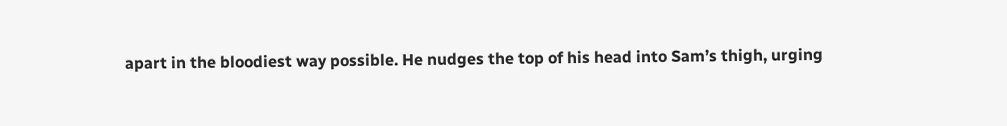apart in the bloodiest way possible. He nudges the top of his head into Sam’s thigh, urging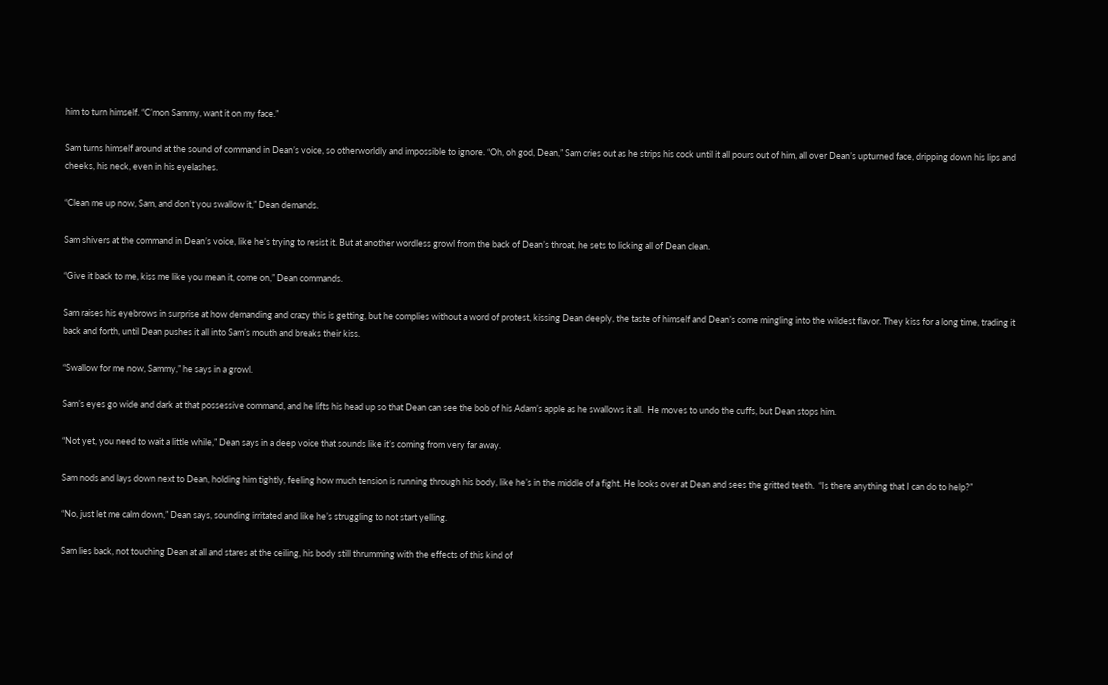him to turn himself. “C’mon Sammy, want it on my face.”

Sam turns himself around at the sound of command in Dean’s voice, so otherworldly and impossible to ignore. “Oh, oh god, Dean,” Sam cries out as he strips his cock until it all pours out of him, all over Dean’s upturned face, dripping down his lips and cheeks, his neck, even in his eyelashes.

“Clean me up now, Sam, and don’t you swallow it,” Dean demands.

Sam shivers at the command in Dean’s voice, like he’s trying to resist it. But at another wordless growl from the back of Dean’s throat, he sets to licking all of Dean clean.

“Give it back to me, kiss me like you mean it, come on,” Dean commands.

Sam raises his eyebrows in surprise at how demanding and crazy this is getting, but he complies without a word of protest, kissing Dean deeply, the taste of himself and Dean’s come mingling into the wildest flavor. They kiss for a long time, trading it back and forth, until Dean pushes it all into Sam’s mouth and breaks their kiss.

“Swallow for me now, Sammy,” he says in a growl.

Sam’s eyes go wide and dark at that possessive command, and he lifts his head up so that Dean can see the bob of his Adam’s apple as he swallows it all.  He moves to undo the cuffs, but Dean stops him.

“Not yet, you need to wait a little while,” Dean says in a deep voice that sounds like it’s coming from very far away.

Sam nods and lays down next to Dean, holding him tightly, feeling how much tension is running through his body, like he’s in the middle of a fight. He looks over at Dean and sees the gritted teeth.  “Is there anything that I can do to help?”

“No, just let me calm down,” Dean says, sounding irritated and like he’s struggling to not start yelling.

Sam lies back, not touching Dean at all and stares at the ceiling, his body still thrumming with the effects of this kind of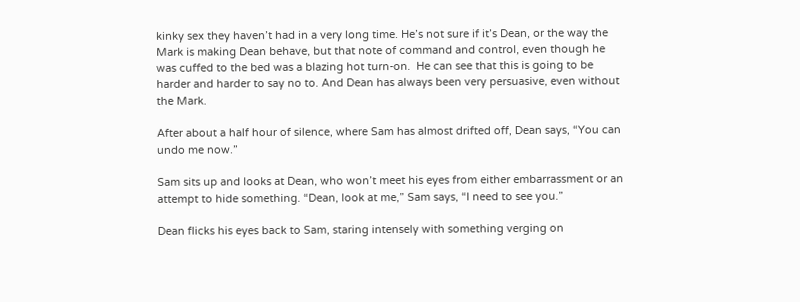kinky sex they haven’t had in a very long time. He’s not sure if it’s Dean, or the way the Mark is making Dean behave, but that note of command and control, even though he was cuffed to the bed was a blazing hot turn-on.  He can see that this is going to be harder and harder to say no to. And Dean has always been very persuasive, even without the Mark.

After about a half hour of silence, where Sam has almost drifted off, Dean says, “You can undo me now.”

Sam sits up and looks at Dean, who won’t meet his eyes from either embarrassment or an attempt to hide something. “Dean, look at me,” Sam says, “I need to see you.”

Dean flicks his eyes back to Sam, staring intensely with something verging on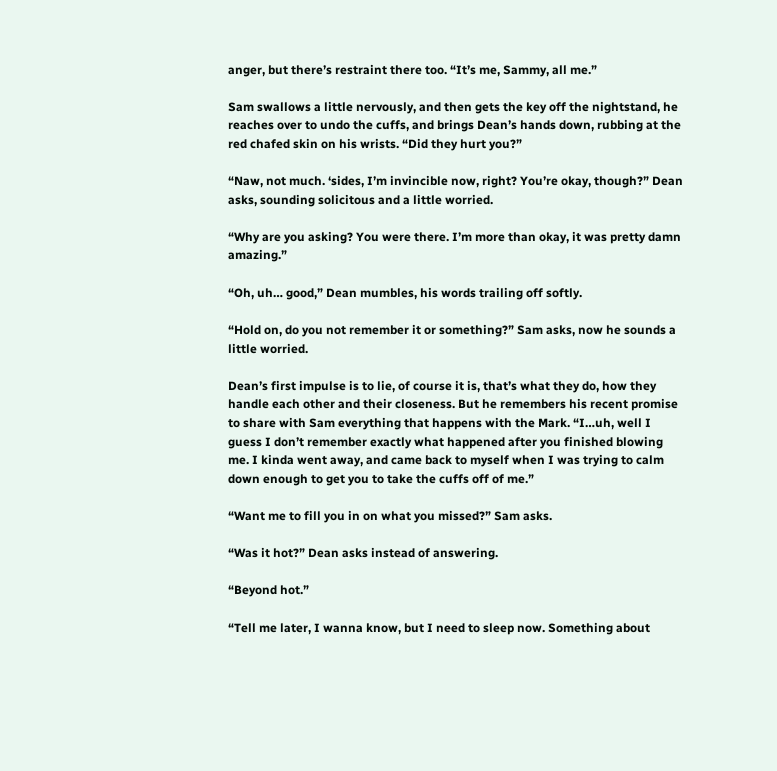anger, but there’s restraint there too. “It’s me, Sammy, all me.”

Sam swallows a little nervously, and then gets the key off the nightstand, he reaches over to undo the cuffs, and brings Dean’s hands down, rubbing at the red chafed skin on his wrists. “Did they hurt you?”

“Naw, not much. ‘sides, I’m invincible now, right? You’re okay, though?” Dean asks, sounding solicitous and a little worried.

“Why are you asking? You were there. I’m more than okay, it was pretty damn amazing.”

“Oh, uh… good,” Dean mumbles, his words trailing off softly.

“Hold on, do you not remember it or something?” Sam asks, now he sounds a little worried.

Dean’s first impulse is to lie, of course it is, that’s what they do, how they handle each other and their closeness. But he remembers his recent promise to share with Sam everything that happens with the Mark. “I…uh, well I guess I don’t remember exactly what happened after you finished blowing me. I kinda went away, and came back to myself when I was trying to calm down enough to get you to take the cuffs off of me.”

“Want me to fill you in on what you missed?” Sam asks.

“Was it hot?” Dean asks instead of answering.

“Beyond hot.”

“Tell me later, I wanna know, but I need to sleep now. Something about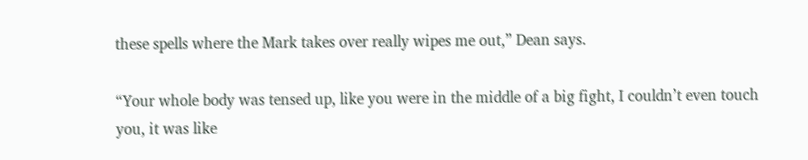these spells where the Mark takes over really wipes me out,” Dean says.

“Your whole body was tensed up, like you were in the middle of a big fight, I couldn’t even touch you, it was like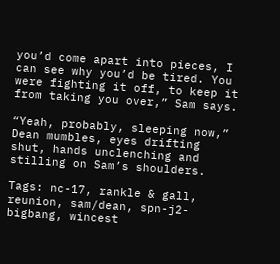you’d come apart into pieces, I can see why you’d be tired. You were fighting it off, to keep it from taking you over,” Sam says.

“Yeah, probably, sleeping now,” Dean mumbles, eyes drifting shut, hands unclenching and stilling on Sam’s shoulders.

Tags: nc-17, rankle & gall, reunion, sam/dean, spn-j2-bigbang, wincest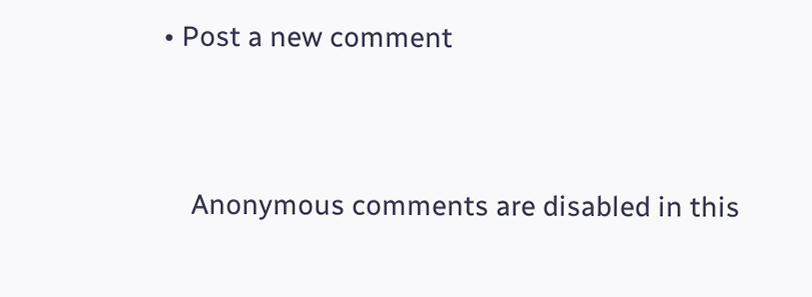• Post a new comment


    Anonymous comments are disabled in this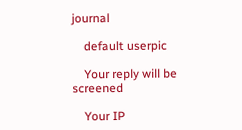journal

    default userpic

    Your reply will be screened

    Your IP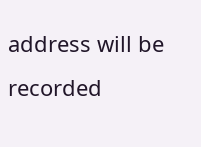address will be recorded